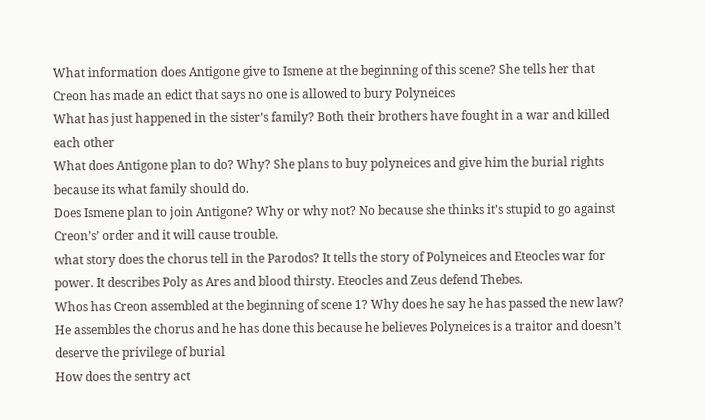What information does Antigone give to Ismene at the beginning of this scene? She tells her that Creon has made an edict that says no one is allowed to bury Polyneices
What has just happened in the sister’s family? Both their brothers have fought in a war and killed each other
What does Antigone plan to do? Why? She plans to buy polyneices and give him the burial rights because its what family should do.
Does Ismene plan to join Antigone? Why or why not? No because she thinks it’s stupid to go against Creon’s’ order and it will cause trouble.
what story does the chorus tell in the Parodos? It tells the story of Polyneices and Eteocles war for power. It describes Poly as Ares and blood thirsty. Eteocles and Zeus defend Thebes.
Whos has Creon assembled at the beginning of scene 1? Why does he say he has passed the new law? He assembles the chorus and he has done this because he believes Polyneices is a traitor and doesn’t deserve the privilege of burial
How does the sentry act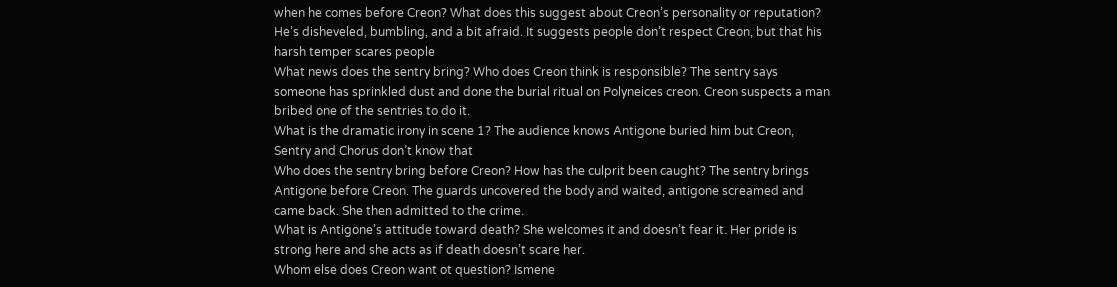when he comes before Creon? What does this suggest about Creon’s personality or reputation? He’s disheveled, bumbling, and a bit afraid. It suggests people don’t respect Creon, but that his harsh temper scares people
What news does the sentry bring? Who does Creon think is responsible? The sentry says someone has sprinkled dust and done the burial ritual on Polyneices creon. Creon suspects a man bribed one of the sentries to do it.
What is the dramatic irony in scene 1? The audience knows Antigone buried him but Creon, Sentry and Chorus don’t know that
Who does the sentry bring before Creon? How has the culprit been caught? The sentry brings Antigone before Creon. The guards uncovered the body and waited, antigone screamed and came back. She then admitted to the crime.
What is Antigone’s attitude toward death? She welcomes it and doesn’t fear it. Her pride is strong here and she acts as if death doesn’t scare her.
Whom else does Creon want ot question? Ismene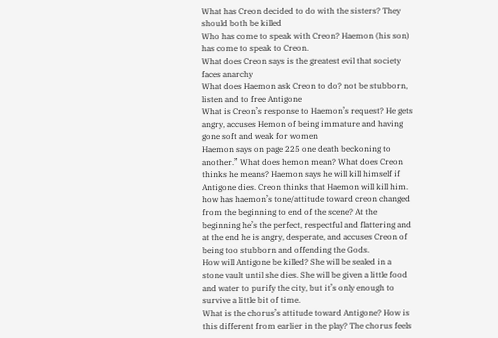What has Creon decided to do with the sisters? They should both be killed
Who has come to speak with Creon? Haemon (his son) has come to speak to Creon.
What does Creon says is the greatest evil that society faces anarchy
What does Haemon ask Creon to do? not be stubborn, listen and to free Antigone
What is Creon’s response to Haemon’s request? He gets angry, accuses Hemon of being immature and having gone soft and weak for women
Haemon says on page 225 one death beckoning to another.” What does hemon mean? What does Creon thinks he means? Haemon says he will kill himself if Antigone dies. Creon thinks that Haemon will kill him.
how has haemon’s tone/attitude toward creon changed from the beginning to end of the scene? At the beginning he’s the perfect, respectful and flattering and at the end he is angry, desperate, and accuses Creon of being too stubborn and offending the Gods.
How will Antigone be killed? She will be sealed in a stone vault until she dies. She will be given a little food and water to purify the city, but it’s only enough to survive a little bit of time.
What is the chorus’s attitude toward Antigone? How is this different from earlier in the play? The chorus feels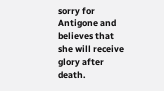sorry for Antigone and believes that she will receive glory after death.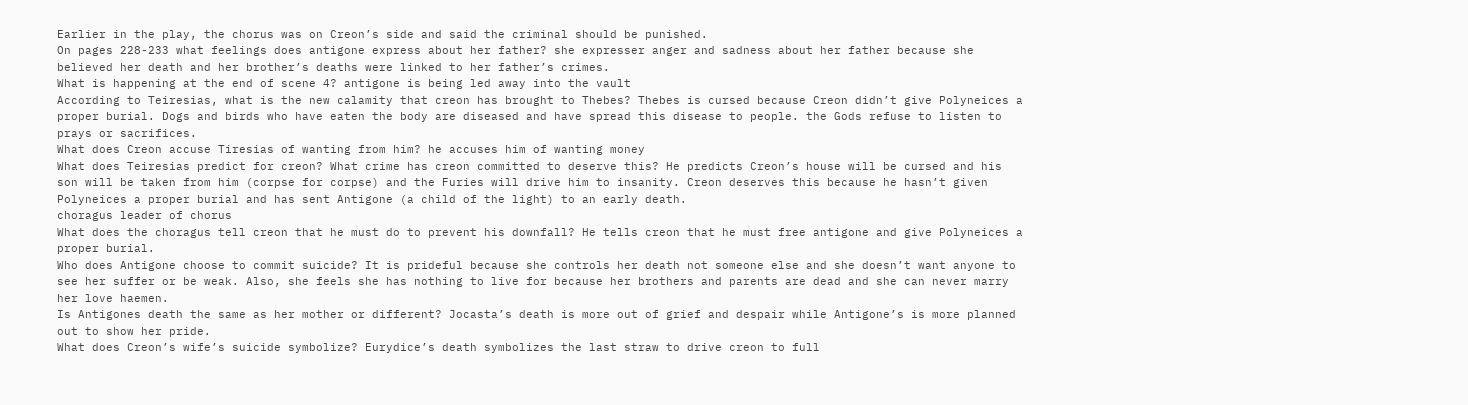Earlier in the play, the chorus was on Creon’s side and said the criminal should be punished.
On pages 228-233 what feelings does antigone express about her father? she expresser anger and sadness about her father because she believed her death and her brother’s deaths were linked to her father’s crimes.
What is happening at the end of scene 4? antigone is being led away into the vault
According to Teiresias, what is the new calamity that creon has brought to Thebes? Thebes is cursed because Creon didn’t give Polyneices a proper burial. Dogs and birds who have eaten the body are diseased and have spread this disease to people. the Gods refuse to listen to prays or sacrifices.
What does Creon accuse Tiresias of wanting from him? he accuses him of wanting money
What does Teiresias predict for creon? What crime has creon committed to deserve this? He predicts Creon’s house will be cursed and his son will be taken from him (corpse for corpse) and the Furies will drive him to insanity. Creon deserves this because he hasn’t given Polyneices a proper burial and has sent Antigone (a child of the light) to an early death.
choragus leader of chorus
What does the choragus tell creon that he must do to prevent his downfall? He tells creon that he must free antigone and give Polyneices a proper burial.
Who does Antigone choose to commit suicide? It is prideful because she controls her death not someone else and she doesn’t want anyone to see her suffer or be weak. Also, she feels she has nothing to live for because her brothers and parents are dead and she can never marry her love haemen.
Is Antigones death the same as her mother or different? Jocasta’s death is more out of grief and despair while Antigone’s is more planned out to show her pride.
What does Creon’s wife’s suicide symbolize? Eurydice’s death symbolizes the last straw to drive creon to full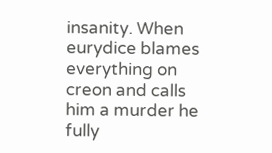insanity. When eurydice blames everything on creon and calls him a murder he fully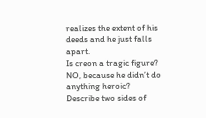realizes the extent of his deeds and he just falls apart.
Is creon a tragic figure? NO, because he didn’t do anything heroic?
Describe two sides of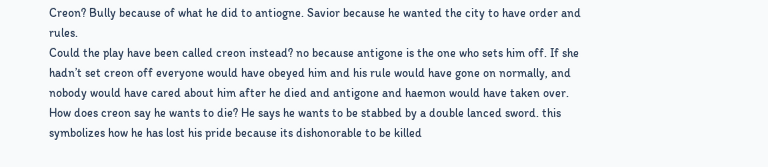Creon? Bully because of what he did to antiogne. Savior because he wanted the city to have order and rules.
Could the play have been called creon instead? no because antigone is the one who sets him off. If she hadn’t set creon off everyone would have obeyed him and his rule would have gone on normally, and nobody would have cared about him after he died and antigone and haemon would have taken over.
How does creon say he wants to die? He says he wants to be stabbed by a double lanced sword. this symbolizes how he has lost his pride because its dishonorable to be killed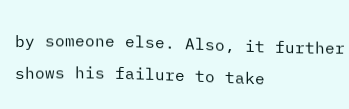by someone else. Also, it further shows his failure to take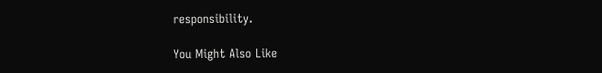responsibility.

You Might Also Like